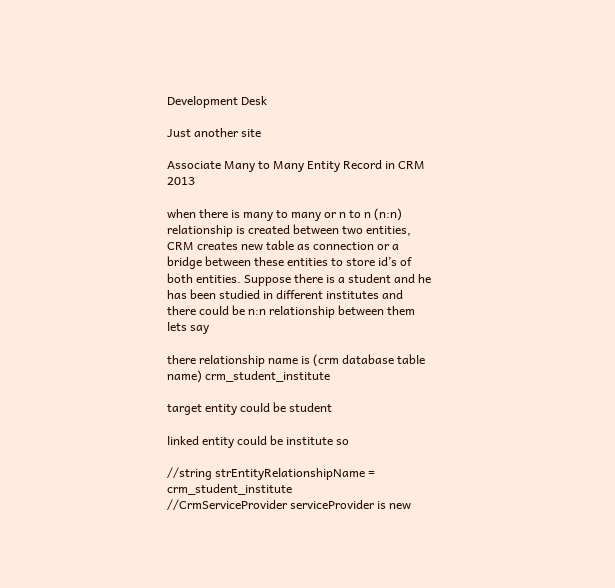Development Desk

Just another site

Associate Many to Many Entity Record in CRM 2013

when there is many to many or n to n (n:n) relationship is created between two entities, CRM creates new table as connection or a bridge between these entities to store id’s of both entities. Suppose there is a student and he has been studied in different institutes and there could be n:n relationship between them lets say

there relationship name is (crm database table name) crm_student_institute

target entity could be student

linked entity could be institute so

//string strEntityRelationshipName = crm_student_institute
//CrmServiceProvider serviceProvider is new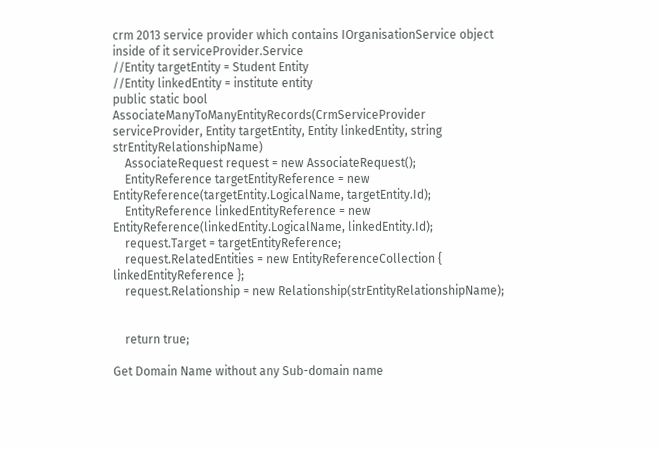crm 2013 service provider which contains IOrganisationService object inside of it serviceProvider.Service
//Entity targetEntity = Student Entity
//Entity linkedEntity = institute entity
public static bool AssociateManyToManyEntityRecords(CrmServiceProvider serviceProvider, Entity targetEntity, Entity linkedEntity, string strEntityRelationshipName)
    AssociateRequest request = new AssociateRequest();
    EntityReference targetEntityReference = new EntityReference(targetEntity.LogicalName, targetEntity.Id);
    EntityReference linkedEntityReference = new EntityReference(linkedEntity.LogicalName, linkedEntity.Id);
    request.Target = targetEntityReference;
    request.RelatedEntities = new EntityReferenceCollection { linkedEntityReference };
    request.Relationship = new Relationship(strEntityRelationshipName);


    return true;

Get Domain Name without any Sub-domain name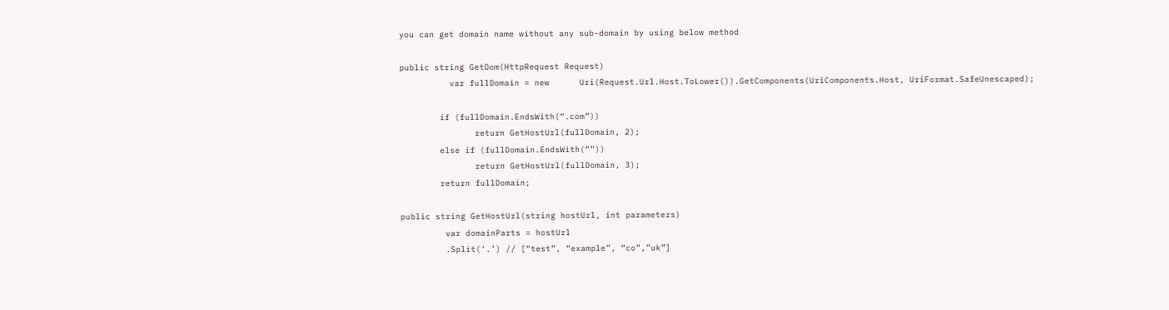you can get domain name without any sub-domain by using below method

public string GetDom(HttpRequest Request)
          var fullDomain = new      Uri(Request.Url.Host.ToLower()).GetComponents(UriComponents.Host, UriFormat.SafeUnescaped);

        if (fullDomain.EndsWith(“.com”))
               return GetHostUrl(fullDomain, 2);
        else if (fullDomain.EndsWith(“”))
               return GetHostUrl(fullDomain, 3);
        return fullDomain;

public string GetHostUrl(string hostUrl, int parameters)
         var domainParts = hostUrl
         .Split(‘.’) // [“test”, “example”, “co”,”uk”]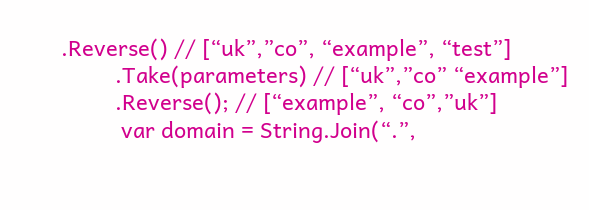.Reverse() // [“uk”,”co”, “example”, “test”]
         .Take(parameters) // [“uk”,”co” “example”]
         .Reverse(); // [“example”, “co”,”uk”]
          var domain = String.Join(“.”,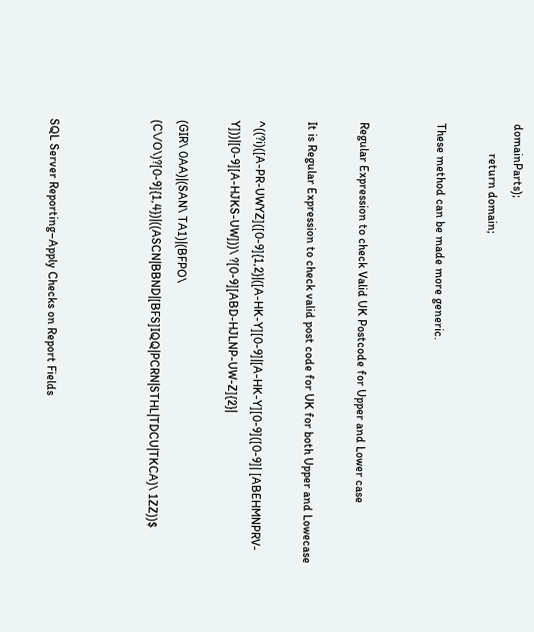domainParts);
          return domain;

These method can be made more generic.


Regular Expression to check Valid UK Postcode for Upper and Lower case

It is Regular Expression to check valid post code for UK for both Upper and Lowecase

^((?i)([A-PR-UWYZ]([0-9]{1,2}|([A-HK-Y][0-9]|[A-HK-Y][0-9]([0-9]| [ABEHMNPRV-Y]))|[0-9][A-HJKS-UW]))\ ?[0-9][ABD-HJLNP-UW-Z]{2}|

(GIR\ 0AA)|(SAN\ TA1)|(BFPO\ (C\/O\)?[0-9]{1,4})|((ASCN|BBND|[BFS]IQQ|PCRN|STHL|TDCU|TKCA)\ 1ZZ))$



SQL Server Reporting–Apply Checks on Report Fields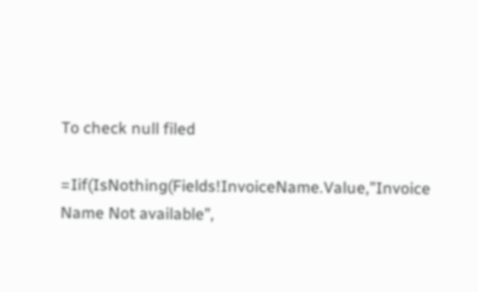To check null filed

=Iif(IsNothing(Fields!InvoiceName.Value,”Invoice Name Not available”,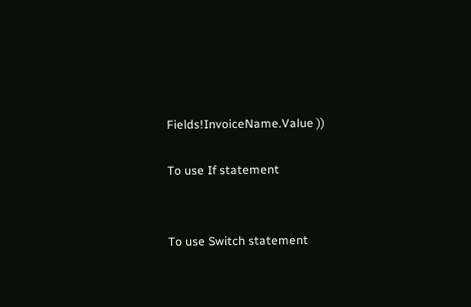Fields!InvoiceName.Value ))

To use If statement


To use Switch statement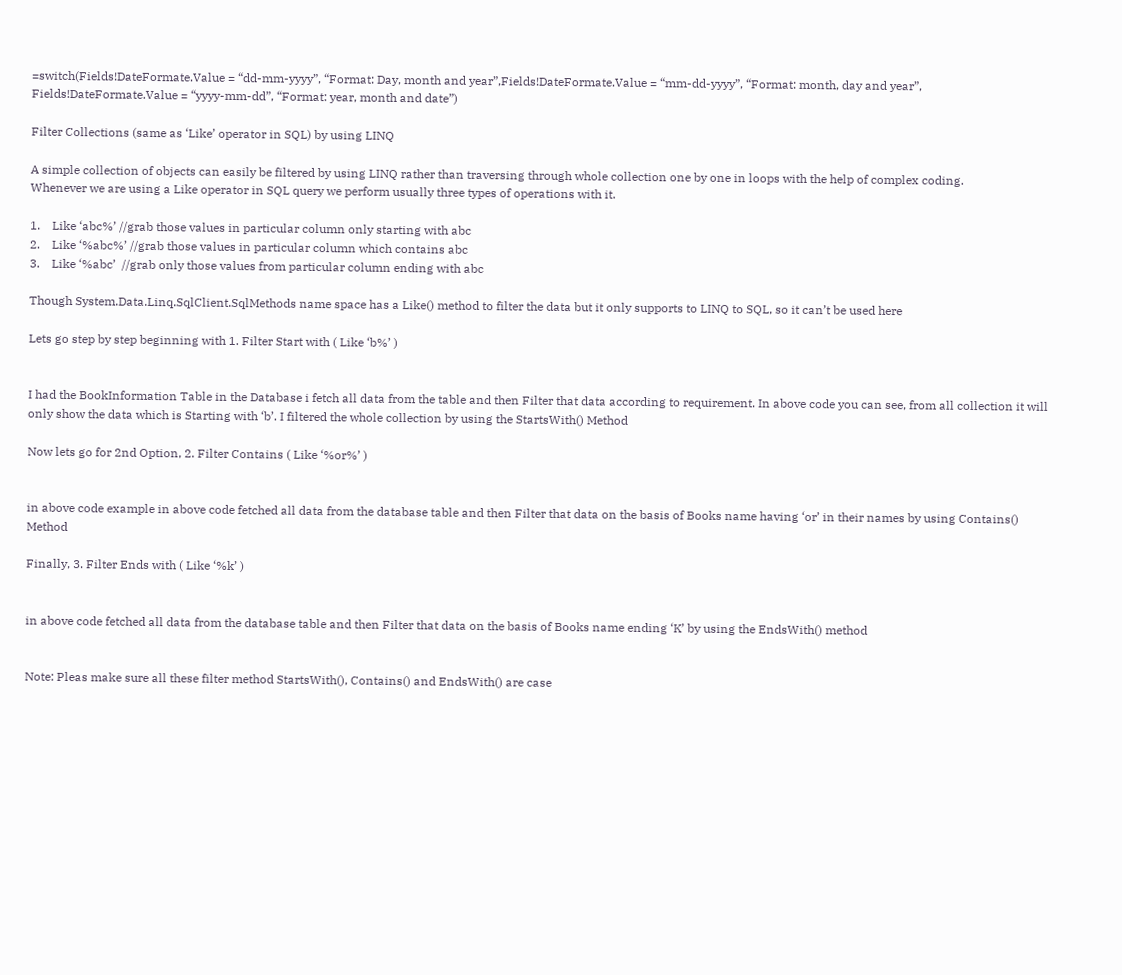=switch(Fields!DateFormate.Value = “dd-mm-yyyy”, “Format: Day, month and year”,Fields!DateFormate.Value = “mm-dd-yyyy”, “Format: month, day and year”, Fields!DateFormate.Value = “yyyy-mm-dd”, “Format: year, month and date”)

Filter Collections (same as ‘Like’ operator in SQL) by using LINQ

A simple collection of objects can easily be filtered by using LINQ rather than traversing through whole collection one by one in loops with the help of complex coding.
Whenever we are using a Like operator in SQL query we perform usually three types of operations with it.

1.    Like ‘abc%’ //grab those values in particular column only starting with abc
2.    Like ‘%abc%’ //grab those values in particular column which contains abc
3.    Like ‘%abc’  //grab only those values from particular column ending with abc

Though System.Data.Linq.SqlClient.SqlMethods name space has a Like() method to filter the data but it only supports to LINQ to SQL, so it can’t be used here

Lets go step by step beginning with 1. Filter Start with ( Like ‘b%’ )


I had the BookInformation Table in the Database i fetch all data from the table and then Filter that data according to requirement. In above code you can see, from all collection it will only show the data which is Starting with ‘b’. I filtered the whole collection by using the StartsWith() Method

Now lets go for 2nd Option, 2. Filter Contains ( Like ‘%or%’ )


in above code example in above code fetched all data from the database table and then Filter that data on the basis of Books name having ‘or’ in their names by using Contains()  Method

Finally, 3. Filter Ends with ( Like ‘%k’ )


in above code fetched all data from the database table and then Filter that data on the basis of Books name ending ‘K’ by using the EndsWith() method


Note: Pleas make sure all these filter method StartsWith(), Contains() and EndsWith() are case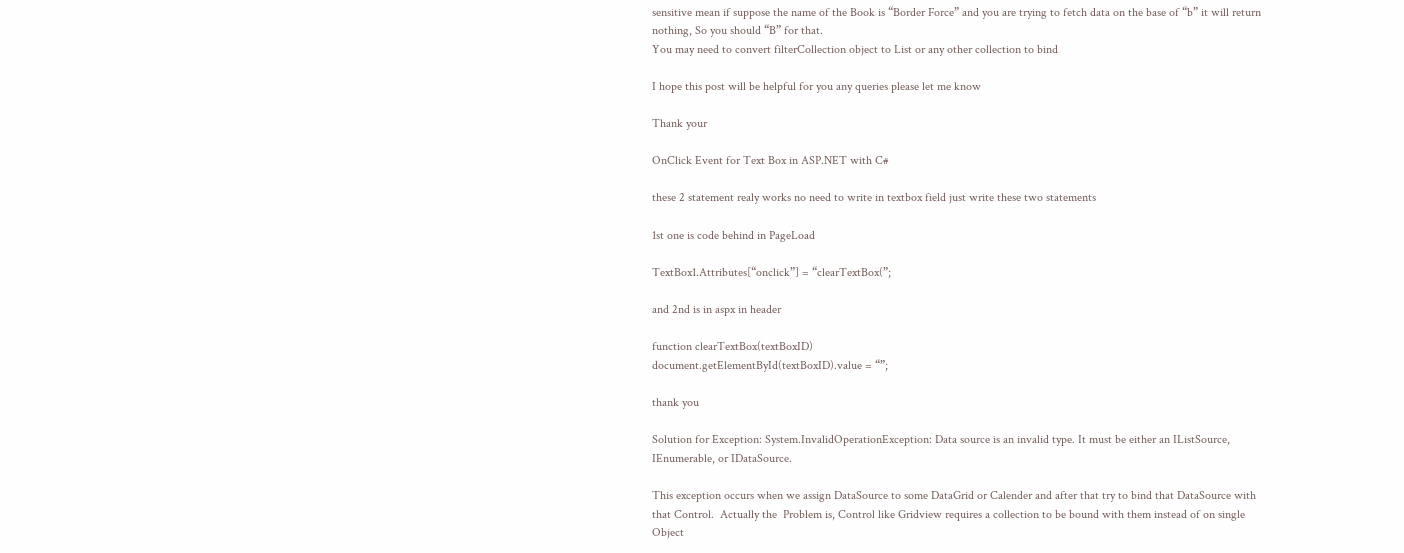sensitive mean if suppose the name of the Book is “Border Force” and you are trying to fetch data on the base of “b” it will return nothing, So you should “B” for that.
You may need to convert filterCollection object to List or any other collection to bind

I hope this post will be helpful for you any queries please let me know

Thank your

OnClick Event for Text Box in ASP.NET with C#

these 2 statement realy works no need to write in textbox field just write these two statements

1st one is code behind in PageLoad

TextBox1.Attributes[“onclick”] = “clearTextBox(”;

and 2nd is in aspx in header

function clearTextBox(textBoxID)
document.getElementById(textBoxID).value = “”;

thank you

Solution for Exception: System.InvalidOperationException: Data source is an invalid type. It must be either an IListSource, IEnumerable, or IDataSource.

This exception occurs when we assign DataSource to some DataGrid or Calender and after that try to bind that DataSource with that Control.  Actually the  Problem is, Control like Gridview requires a collection to be bound with them instead of on single Object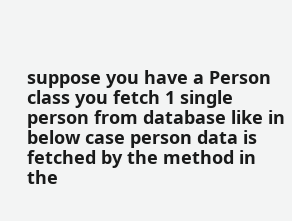suppose you have a Person class you fetch 1 single person from database like in below case person data is fetched by the method in the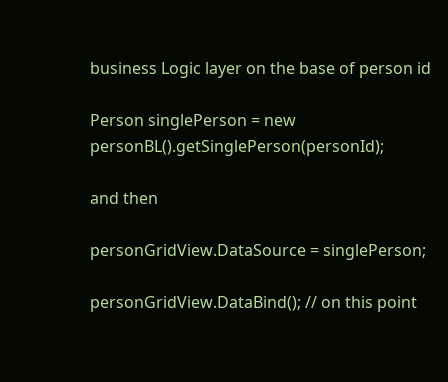business Logic layer on the base of person id

Person singlePerson = new personBL().getSinglePerson(personId);

and then

personGridView.DataSource = singlePerson;

personGridView.DataBind(); // on this point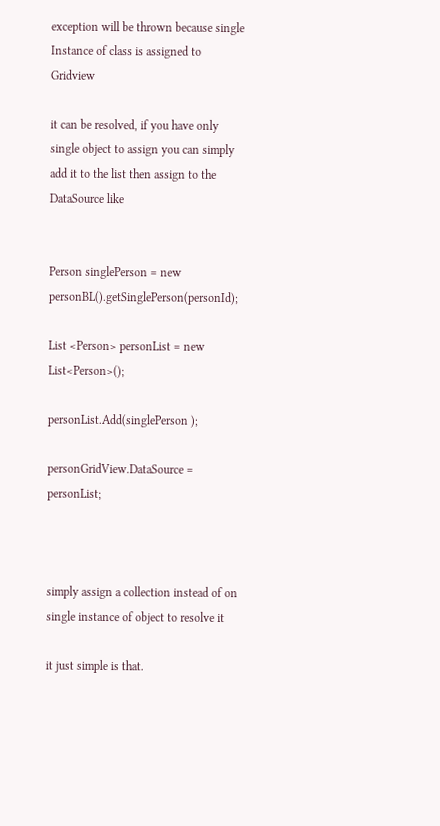exception will be thrown because single Instance of class is assigned to Gridview

it can be resolved, if you have only single object to assign you can simply add it to the list then assign to the DataSource like


Person singlePerson = new personBL().getSinglePerson(personId);

List <Person> personList = new List<Person>();

personList.Add(singlePerson );

personGridView.DataSource = personList;



simply assign a collection instead of on single instance of object to resolve it

it just simple is that.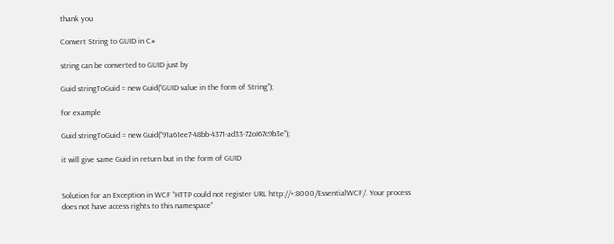thank you

Convert String to GUID in C#

string can be converted to GUID just by

Guid stringToGuid = new Guid(“GUID value in the form of String”);

for example

Guid stringToGuid = new Guid(“91a61ee7-48bb-4371-ad33-72oI67c9b3e”);

it will give same Guid in return but in the form of GUID


Solution for an Exception in WCF “HTTP could not register URL http://+:8000/EssentialWCF/. Your process does not have access rights to this namespace”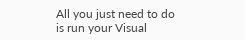All you just need to do is run your Visual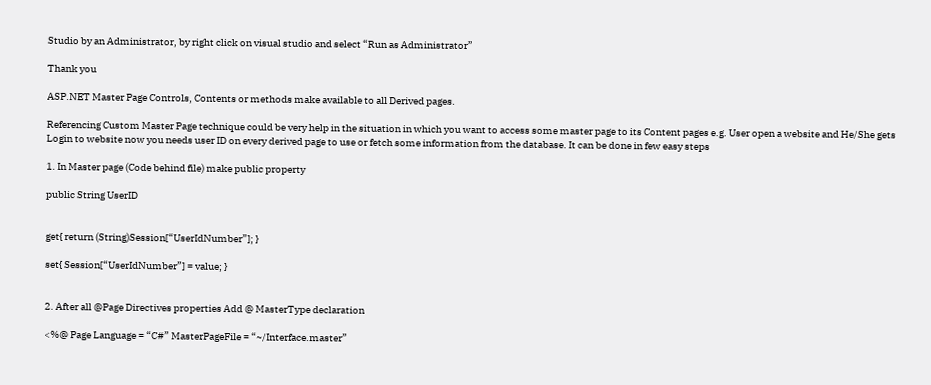Studio by an Administrator, by right click on visual studio and select “Run as Administrator”

Thank you

ASP.NET Master Page Controls, Contents or methods make available to all Derived pages.

Referencing Custom Master Page technique could be very help in the situation in which you want to access some master page to its Content pages e.g. User open a website and He/She gets Login to website now you needs user ID on every derived page to use or fetch some information from the database. It can be done in few easy steps

1. In Master page (Code behind file) make public property

public String UserID


get{ return (String)Session[“UserIdNumber”]; }

set{ Session[“UserIdNumber”] = value; }


2. After all @Page Directives properties Add @ MasterType declaration

<%@ Page Language = “C#” MasterPageFile = “~/Interface.master”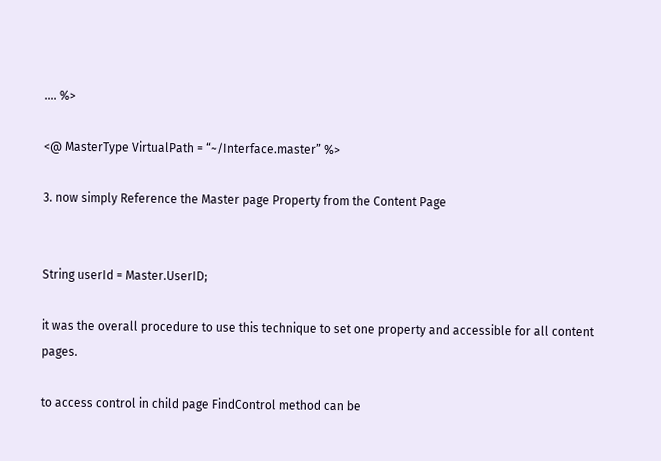…. %>

<@ MasterType VirtualPath = “~/Interface.master” %>

3. now simply Reference the Master page Property from the Content Page


String userId = Master.UserID;

it was the overall procedure to use this technique to set one property and accessible for all content pages.

to access control in child page FindControl method can be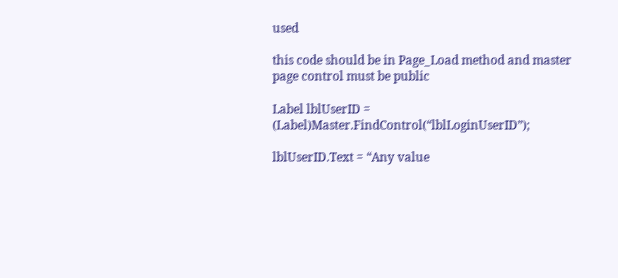used

this code should be in Page_Load method and master page control must be public

Label lblUserID = (Label)Master.FindControl(“lblLoginUserID”);

lblUserID.Text = “Any value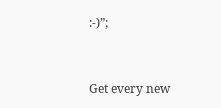:-)”;


Get every new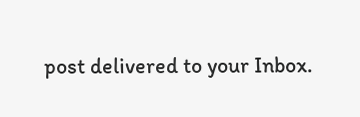post delivered to your Inbox.